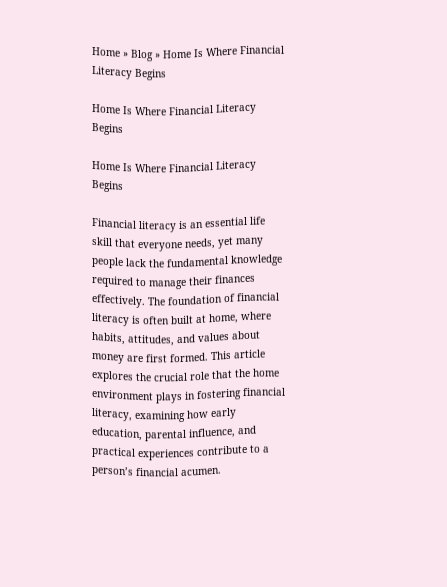Home » Blog » Home Is Where Financial Literacy Begins

Home Is Where Financial Literacy Begins

Home Is Where Financial Literacy Begins

Financial literacy is an essential life skill that everyone needs, yet many people lack the fundamental knowledge required to manage their finances effectively. The foundation of financial literacy is often built at home, where habits, attitudes, and values about money are first formed. This article explores the crucial role that the home environment plays in fostering financial literacy, examining how early education, parental influence, and practical experiences contribute to a person’s financial acumen.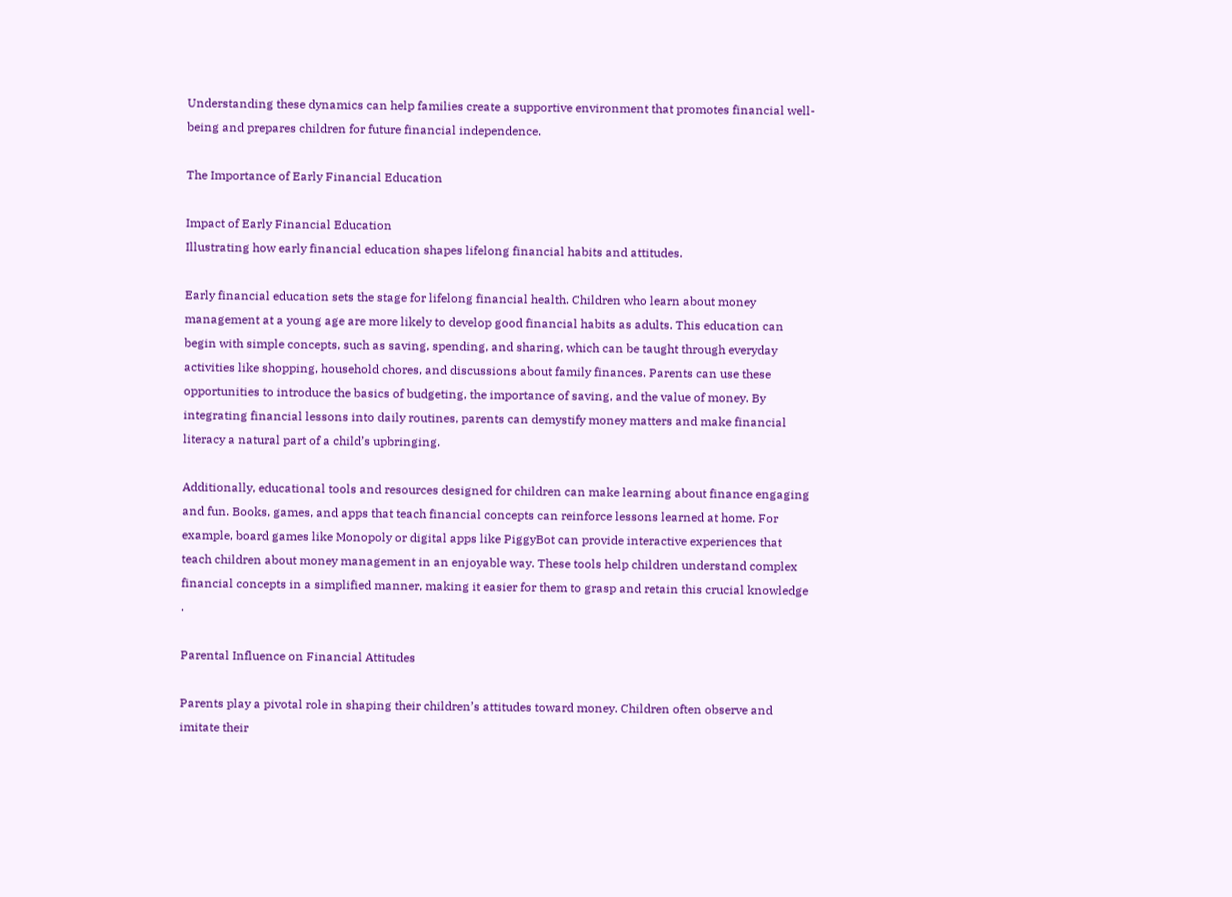Understanding these dynamics can help families create a supportive environment that promotes financial well-being and prepares children for future financial independence.

The Importance of Early Financial Education

Impact of Early Financial Education
Illustrating how early financial education shapes lifelong financial habits and attitudes.

Early financial education sets the stage for lifelong financial health. Children who learn about money management at a young age are more likely to develop good financial habits as adults. This education can begin with simple concepts, such as saving, spending, and sharing, which can be taught through everyday activities like shopping, household chores, and discussions about family finances. Parents can use these opportunities to introduce the basics of budgeting, the importance of saving, and the value of money. By integrating financial lessons into daily routines, parents can demystify money matters and make financial literacy a natural part of a child’s upbringing.

Additionally, educational tools and resources designed for children can make learning about finance engaging and fun. Books, games, and apps that teach financial concepts can reinforce lessons learned at home. For example, board games like Monopoly or digital apps like PiggyBot can provide interactive experiences that teach children about money management in an enjoyable way. These tools help children understand complex financial concepts in a simplified manner, making it easier for them to grasp and retain this crucial knowledge .

Parental Influence on Financial Attitudes

Parents play a pivotal role in shaping their children’s attitudes toward money. Children often observe and imitate their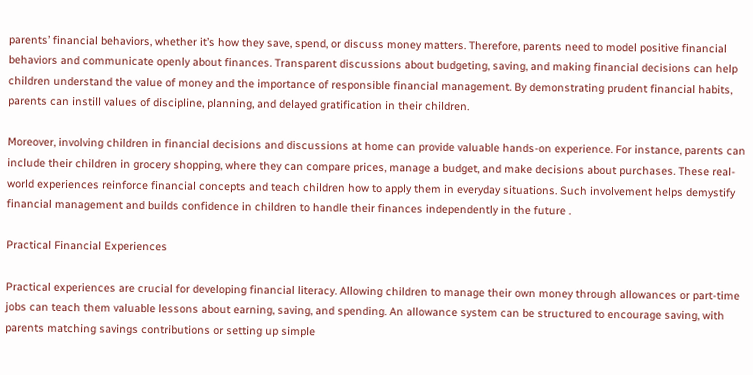parents’ financial behaviors, whether it’s how they save, spend, or discuss money matters. Therefore, parents need to model positive financial behaviors and communicate openly about finances. Transparent discussions about budgeting, saving, and making financial decisions can help children understand the value of money and the importance of responsible financial management. By demonstrating prudent financial habits, parents can instill values of discipline, planning, and delayed gratification in their children.

Moreover, involving children in financial decisions and discussions at home can provide valuable hands-on experience. For instance, parents can include their children in grocery shopping, where they can compare prices, manage a budget, and make decisions about purchases. These real-world experiences reinforce financial concepts and teach children how to apply them in everyday situations. Such involvement helps demystify financial management and builds confidence in children to handle their finances independently in the future .

Practical Financial Experiences

Practical experiences are crucial for developing financial literacy. Allowing children to manage their own money through allowances or part-time jobs can teach them valuable lessons about earning, saving, and spending. An allowance system can be structured to encourage saving, with parents matching savings contributions or setting up simple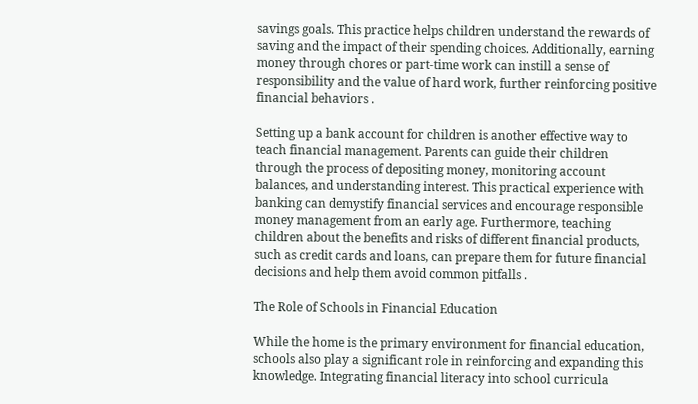savings goals. This practice helps children understand the rewards of saving and the impact of their spending choices. Additionally, earning money through chores or part-time work can instill a sense of responsibility and the value of hard work, further reinforcing positive financial behaviors .

Setting up a bank account for children is another effective way to teach financial management. Parents can guide their children through the process of depositing money, monitoring account balances, and understanding interest. This practical experience with banking can demystify financial services and encourage responsible money management from an early age. Furthermore, teaching children about the benefits and risks of different financial products, such as credit cards and loans, can prepare them for future financial decisions and help them avoid common pitfalls .

The Role of Schools in Financial Education

While the home is the primary environment for financial education, schools also play a significant role in reinforcing and expanding this knowledge. Integrating financial literacy into school curricula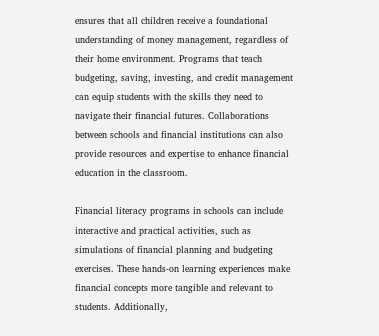ensures that all children receive a foundational understanding of money management, regardless of their home environment. Programs that teach budgeting, saving, investing, and credit management can equip students with the skills they need to navigate their financial futures. Collaborations between schools and financial institutions can also provide resources and expertise to enhance financial education in the classroom.

Financial literacy programs in schools can include interactive and practical activities, such as simulations of financial planning and budgeting exercises. These hands-on learning experiences make financial concepts more tangible and relevant to students. Additionally,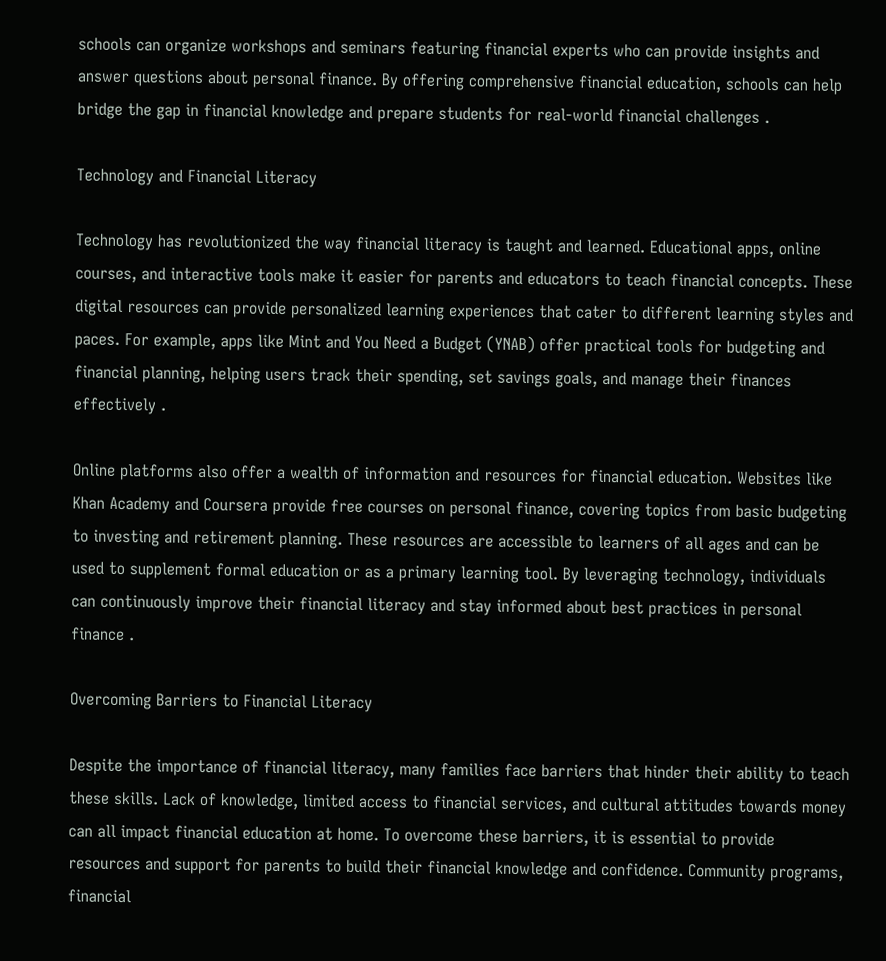schools can organize workshops and seminars featuring financial experts who can provide insights and answer questions about personal finance. By offering comprehensive financial education, schools can help bridge the gap in financial knowledge and prepare students for real-world financial challenges .

Technology and Financial Literacy

Technology has revolutionized the way financial literacy is taught and learned. Educational apps, online courses, and interactive tools make it easier for parents and educators to teach financial concepts. These digital resources can provide personalized learning experiences that cater to different learning styles and paces. For example, apps like Mint and You Need a Budget (YNAB) offer practical tools for budgeting and financial planning, helping users track their spending, set savings goals, and manage their finances effectively .

Online platforms also offer a wealth of information and resources for financial education. Websites like Khan Academy and Coursera provide free courses on personal finance, covering topics from basic budgeting to investing and retirement planning. These resources are accessible to learners of all ages and can be used to supplement formal education or as a primary learning tool. By leveraging technology, individuals can continuously improve their financial literacy and stay informed about best practices in personal finance .

Overcoming Barriers to Financial Literacy

Despite the importance of financial literacy, many families face barriers that hinder their ability to teach these skills. Lack of knowledge, limited access to financial services, and cultural attitudes towards money can all impact financial education at home. To overcome these barriers, it is essential to provide resources and support for parents to build their financial knowledge and confidence. Community programs, financial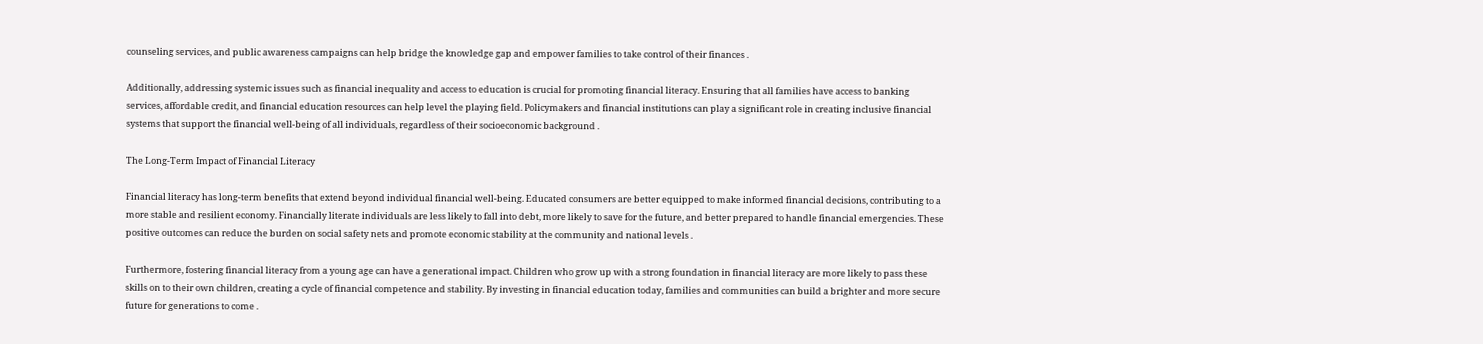counseling services, and public awareness campaigns can help bridge the knowledge gap and empower families to take control of their finances .

Additionally, addressing systemic issues such as financial inequality and access to education is crucial for promoting financial literacy. Ensuring that all families have access to banking services, affordable credit, and financial education resources can help level the playing field. Policymakers and financial institutions can play a significant role in creating inclusive financial systems that support the financial well-being of all individuals, regardless of their socioeconomic background .

The Long-Term Impact of Financial Literacy

Financial literacy has long-term benefits that extend beyond individual financial well-being. Educated consumers are better equipped to make informed financial decisions, contributing to a more stable and resilient economy. Financially literate individuals are less likely to fall into debt, more likely to save for the future, and better prepared to handle financial emergencies. These positive outcomes can reduce the burden on social safety nets and promote economic stability at the community and national levels .

Furthermore, fostering financial literacy from a young age can have a generational impact. Children who grow up with a strong foundation in financial literacy are more likely to pass these skills on to their own children, creating a cycle of financial competence and stability. By investing in financial education today, families and communities can build a brighter and more secure future for generations to come .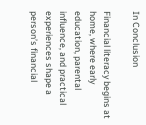In Conclusion

Financial literacy begins at home, where early education, parental influence, and practical experiences shape a person’s financial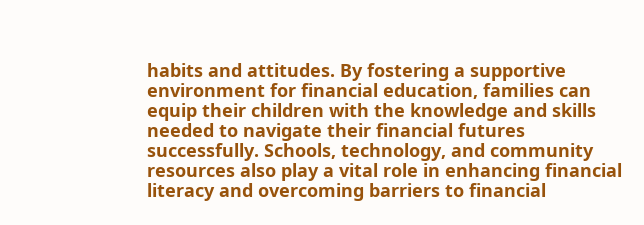habits and attitudes. By fostering a supportive environment for financial education, families can equip their children with the knowledge and skills needed to navigate their financial futures successfully. Schools, technology, and community resources also play a vital role in enhancing financial literacy and overcoming barriers to financial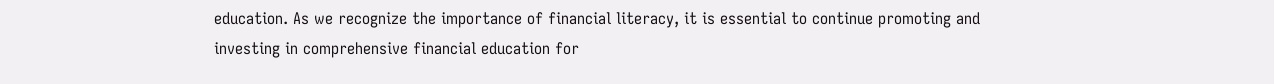education. As we recognize the importance of financial literacy, it is essential to continue promoting and investing in comprehensive financial education for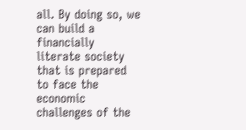all. By doing so, we can build a financially literate society that is prepared to face the economic challenges of the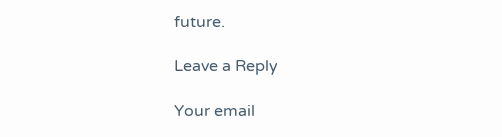future.

Leave a Reply

Your email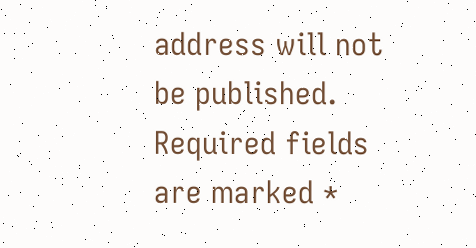address will not be published. Required fields are marked *